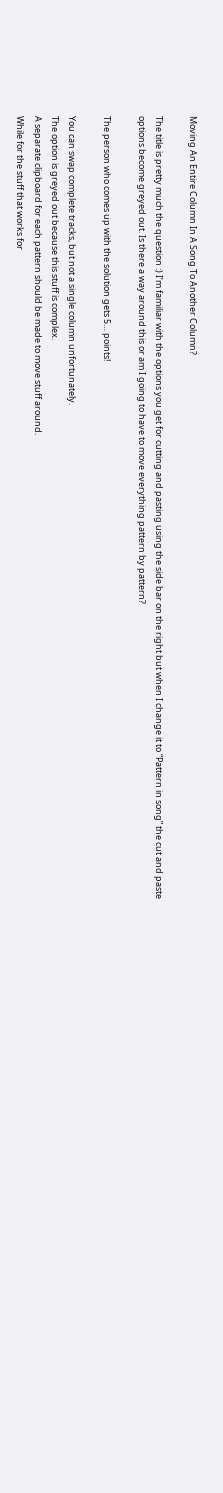Moving An Entire Column In A Song To Another Column?

The title is pretty much the question :) I’m familiar with the options you get for cutting and pasting using the side bar on the right but when I change it to “Pattern in song” the cut and paste options become greyed out. Is there a way around this or am I going to have to move everything pattern by pattern?

The person who comes up with the solution gets 5… points!

You can swap complete tracks, but not a single column unfortunately.
The option is greyed out because this stuff is complex.
A separate clipboard for each pattern should be made to move stuff around.
While for the stuff that works for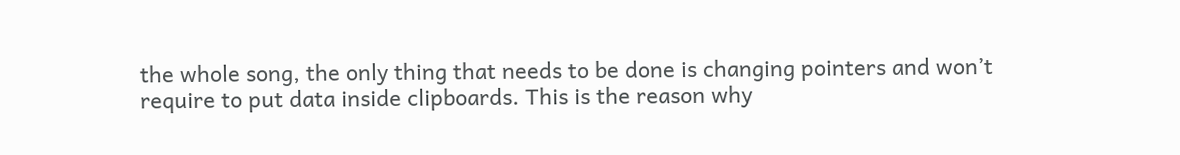the whole song, the only thing that needs to be done is changing pointers and won’t require to put data inside clipboards. This is the reason why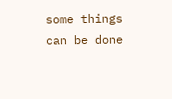some things can be done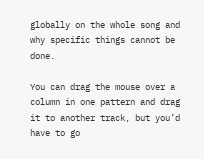globally on the whole song and why specific things cannot be done.

You can drag the mouse over a column in one pattern and drag it to another track, but you’d have to go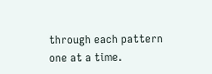through each pattern one at a time.